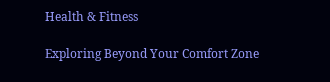Health & Fitness

Exploring Beyond Your Comfort Zone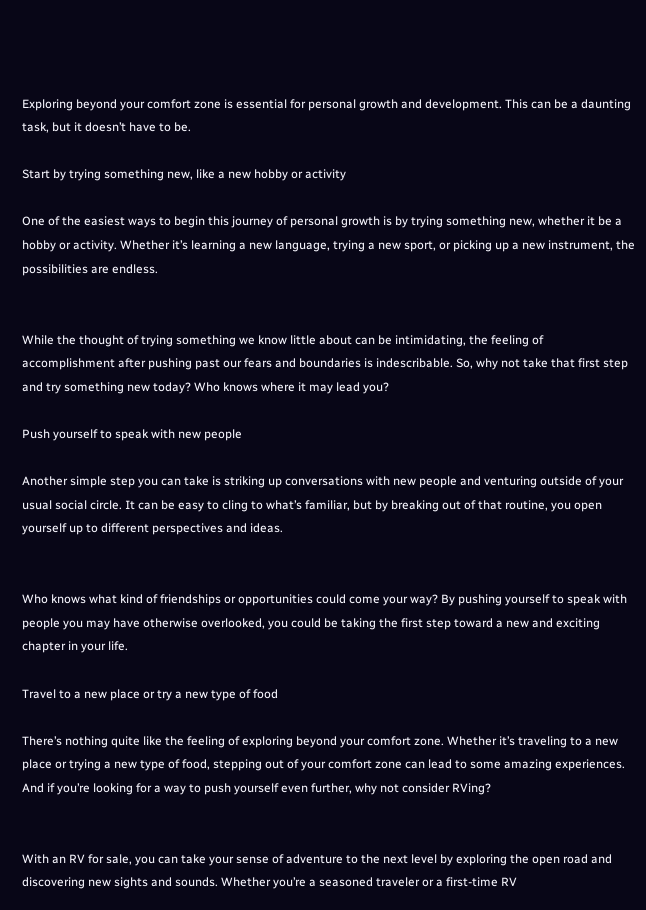Exploring beyond your comfort zone is essential for personal growth and development. This can be a daunting task, but it doesn’t have to be.

Start by trying something new, like a new hobby or activity

One of the easiest ways to begin this journey of personal growth is by trying something new, whether it be a hobby or activity. Whether it’s learning a new language, trying a new sport, or picking up a new instrument, the possibilities are endless.


While the thought of trying something we know little about can be intimidating, the feeling of accomplishment after pushing past our fears and boundaries is indescribable. So, why not take that first step and try something new today? Who knows where it may lead you?

Push yourself to speak with new people

Another simple step you can take is striking up conversations with new people and venturing outside of your usual social circle. It can be easy to cling to what’s familiar, but by breaking out of that routine, you open yourself up to different perspectives and ideas.


Who knows what kind of friendships or opportunities could come your way? By pushing yourself to speak with people you may have otherwise overlooked, you could be taking the first step toward a new and exciting chapter in your life.

Travel to a new place or try a new type of food

There’s nothing quite like the feeling of exploring beyond your comfort zone. Whether it’s traveling to a new place or trying a new type of food, stepping out of your comfort zone can lead to some amazing experiences. And if you’re looking for a way to push yourself even further, why not consider RVing?


With an RV for sale, you can take your sense of adventure to the next level by exploring the open road and discovering new sights and sounds. Whether you’re a seasoned traveler or a first-time RV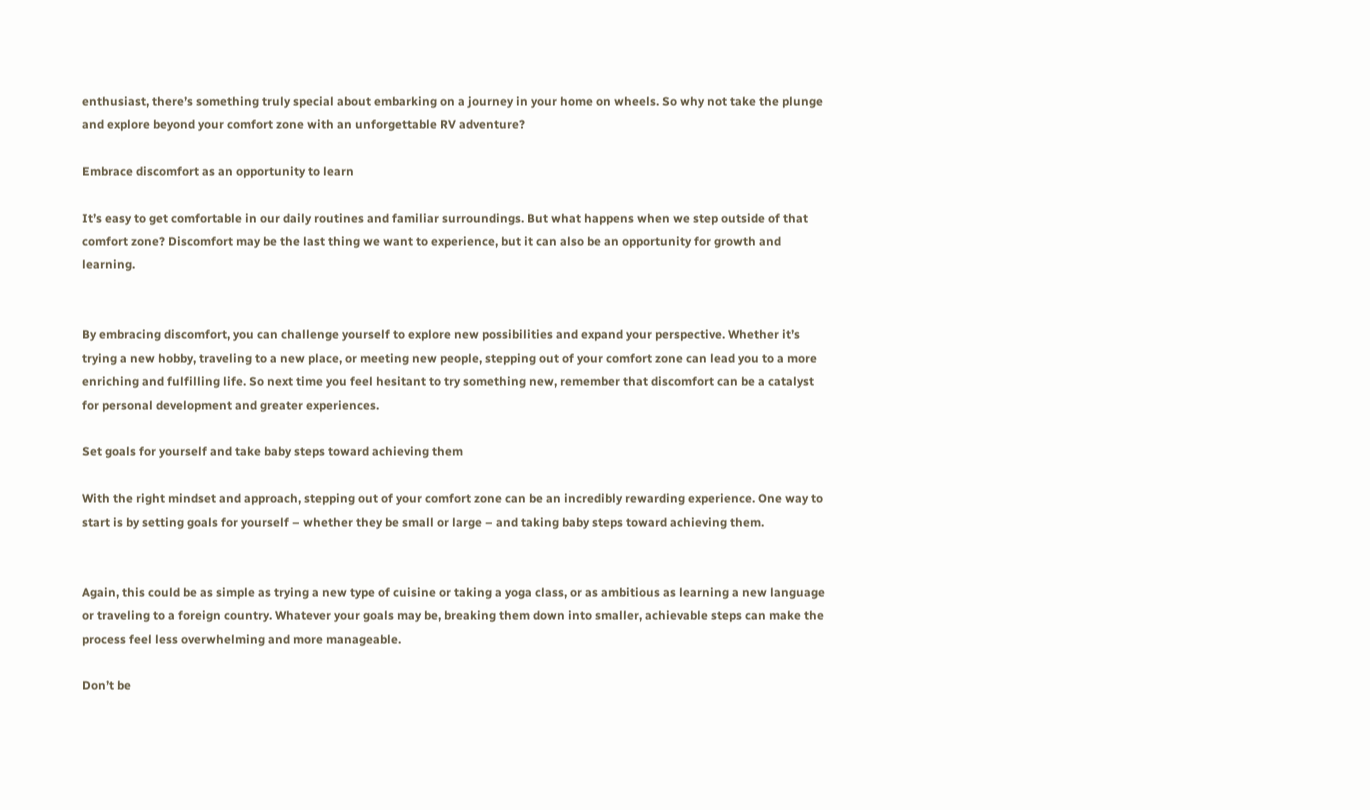enthusiast, there’s something truly special about embarking on a journey in your home on wheels. So why not take the plunge and explore beyond your comfort zone with an unforgettable RV adventure?

Embrace discomfort as an opportunity to learn

It’s easy to get comfortable in our daily routines and familiar surroundings. But what happens when we step outside of that comfort zone? Discomfort may be the last thing we want to experience, but it can also be an opportunity for growth and learning.


By embracing discomfort, you can challenge yourself to explore new possibilities and expand your perspective. Whether it’s trying a new hobby, traveling to a new place, or meeting new people, stepping out of your comfort zone can lead you to a more enriching and fulfilling life. So next time you feel hesitant to try something new, remember that discomfort can be a catalyst for personal development and greater experiences.

Set goals for yourself and take baby steps toward achieving them

With the right mindset and approach, stepping out of your comfort zone can be an incredibly rewarding experience. One way to start is by setting goals for yourself – whether they be small or large – and taking baby steps toward achieving them.


Again, this could be as simple as trying a new type of cuisine or taking a yoga class, or as ambitious as learning a new language or traveling to a foreign country. Whatever your goals may be, breaking them down into smaller, achievable steps can make the process feel less overwhelming and more manageable.

Don’t be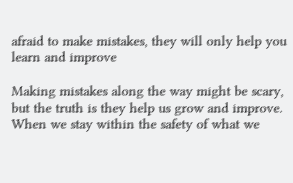afraid to make mistakes, they will only help you learn and improve

Making mistakes along the way might be scary, but the truth is they help us grow and improve. When we stay within the safety of what we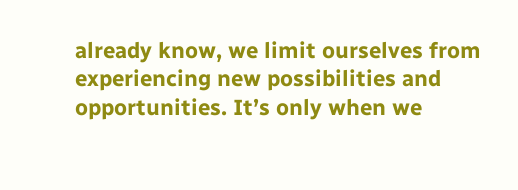already know, we limit ourselves from experiencing new possibilities and opportunities. It’s only when we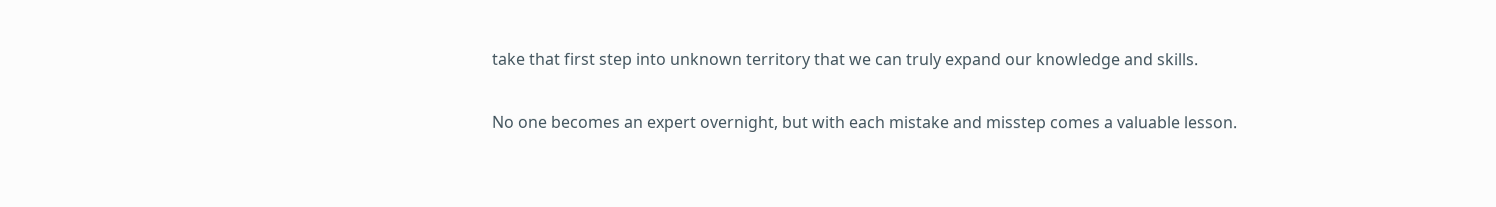take that first step into unknown territory that we can truly expand our knowledge and skills.


No one becomes an expert overnight, but with each mistake and misstep comes a valuable lesson.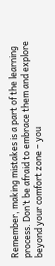Remember, making mistakes is a part of the learning process. Don’t be afraid to embrace them and explore beyond your comfort zone – you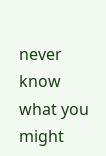never know what you might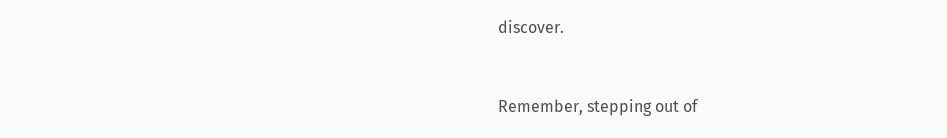discover.


Remember, stepping out of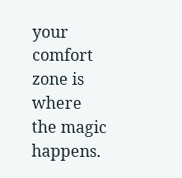your comfort zone is where the magic happens.